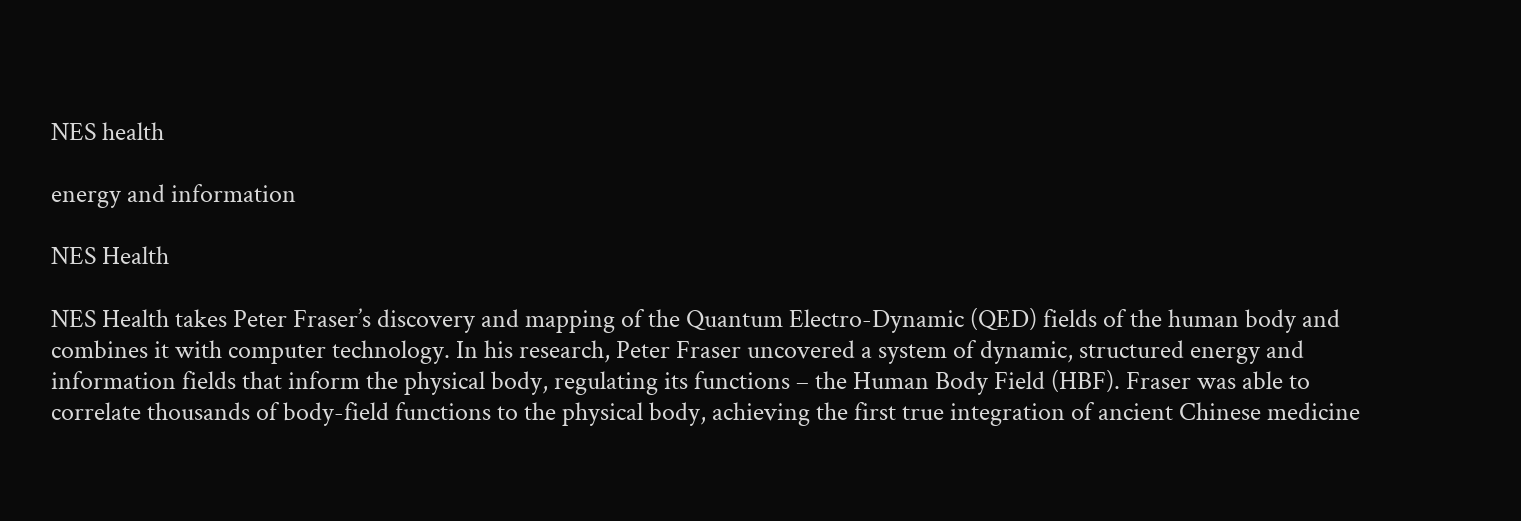NES health

energy and information

NES Health

NES Health takes Peter Fraser’s discovery and mapping of the Quantum Electro-Dynamic (QED) fields of the human body and combines it with computer technology. In his research, Peter Fraser uncovered a system of dynamic, structured energy and information fields that inform the physical body, regulating its functions – the Human Body Field (HBF). Fraser was able to correlate thousands of body-field functions to the physical body, achieving the first true integration of ancient Chinese medicine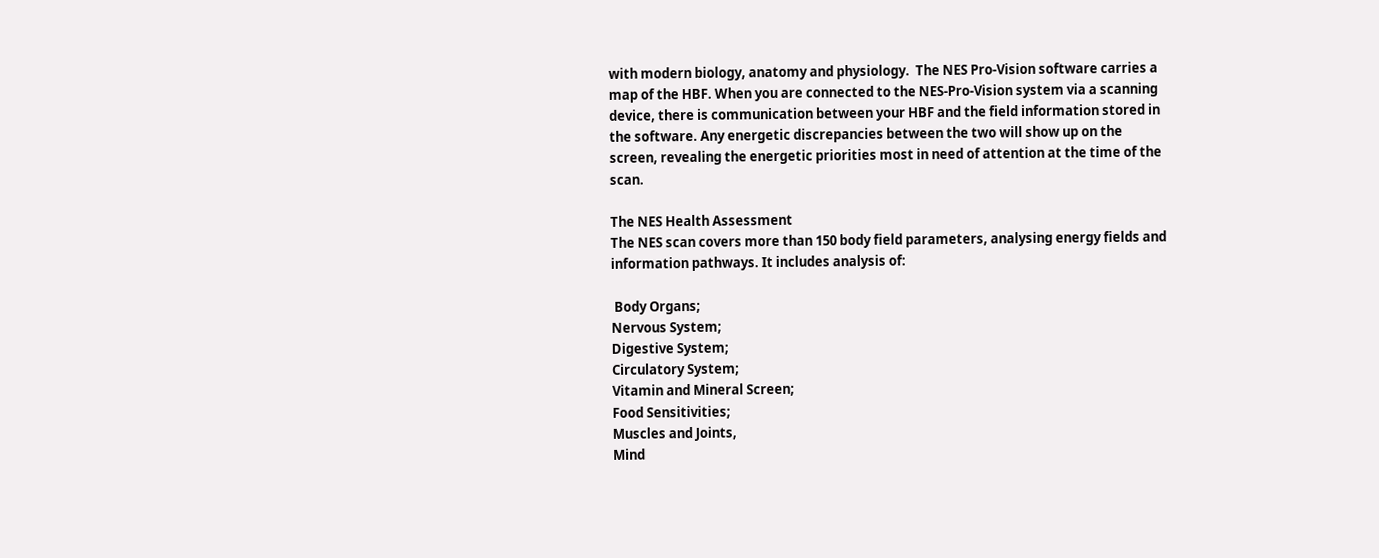with modern biology, anatomy and physiology.  The NES Pro-Vision software carries a map of the HBF. When you are connected to the NES-Pro-Vision system via a scanning device, there is communication between your HBF and the field information stored in the software. Any energetic discrepancies between the two will show up on the screen, revealing the energetic priorities most in need of attention at the time of the scan.

The NES Health Assessment
The NES scan covers more than 150 body field parameters, analysing energy fields and information pathways. It includes analysis of:

 Body Organs;
Nervous System;
Digestive System;
Circulatory System;
Vitamin and Mineral Screen;
Food Sensitivities;
Muscles and Joints,
Mind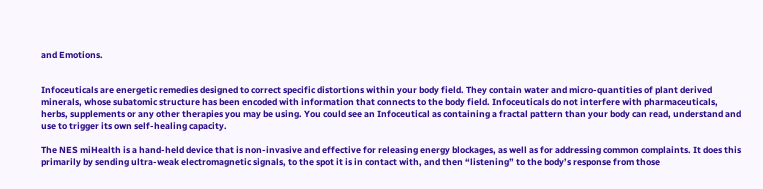and Emotions.


Infoceuticals are energetic remedies designed to correct specific distortions within your body field. They contain water and micro-quantities of plant derived minerals, whose subatomic structure has been encoded with information that connects to the body field. Infoceuticals do not interfere with pharmaceuticals, herbs, supplements or any other therapies you may be using. You could see an Infoceutical as containing a fractal pattern than your body can read, understand and use to trigger its own self-healing capacity.

The NES miHealth is a hand-held device that is non-invasive and effective for releasing energy blockages, as well as for addressing common complaints. It does this primarily by sending ultra-weak electromagnetic signals, to the spot it is in contact with, and then “listening” to the body’s response from those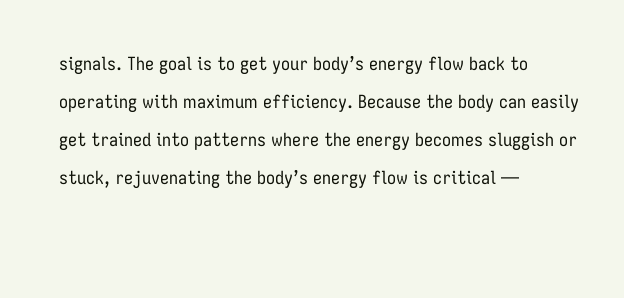signals. The goal is to get your body’s energy flow back to operating with maximum efficiency. Because the body can easily get trained into patterns where the energy becomes sluggish or stuck, rejuvenating the body’s energy flow is critical —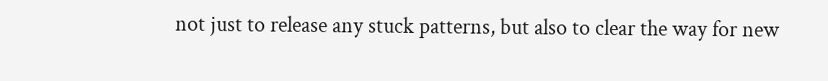not just to release any stuck patterns, but also to clear the way for new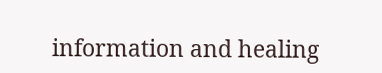information and healing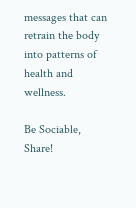messages that can retrain the body into patterns of health and wellness.

Be Sociable, Share!